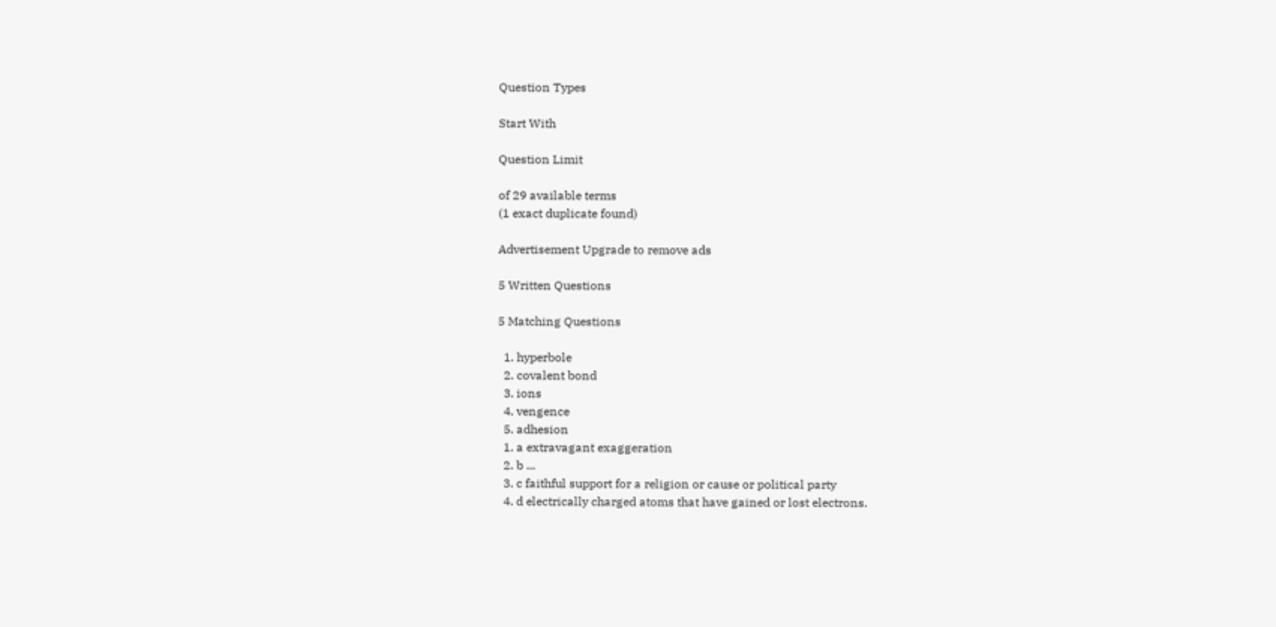Question Types

Start With

Question Limit

of 29 available terms
(1 exact duplicate found)

Advertisement Upgrade to remove ads

5 Written Questions

5 Matching Questions

  1. hyperbole
  2. covalent bond
  3. ions
  4. vengence
  5. adhesion
  1. a extravagant exaggeration
  2. b ...
  3. c faithful support for a religion or cause or political party
  4. d electrically charged atoms that have gained or lost electrons.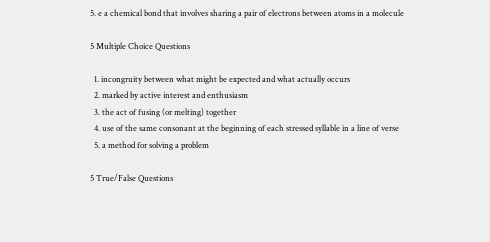5. e a chemical bond that involves sharing a pair of electrons between atoms in a molecule

5 Multiple Choice Questions

  1. incongruity between what might be expected and what actually occurs
  2. marked by active interest and enthusiasm
  3. the act of fusing (or melting) together
  4. use of the same consonant at the beginning of each stressed syllable in a line of verse
  5. a method for solving a problem

5 True/False Questions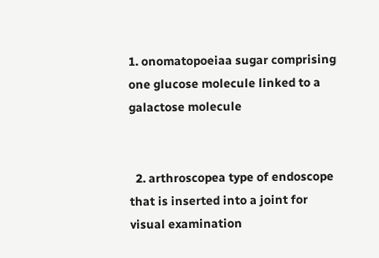1. onomatopoeiaa sugar comprising one glucose molecule linked to a galactose molecule


  2. arthroscopea type of endoscope that is inserted into a joint for visual examination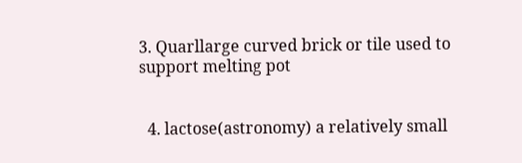3. Quarllarge curved brick or tile used to support melting pot


  4. lactose(astronomy) a relatively small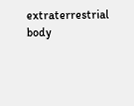extraterrestrial body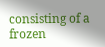consisting of a frozen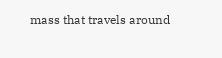mass that travels around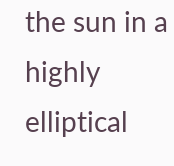the sun in a highly elliptical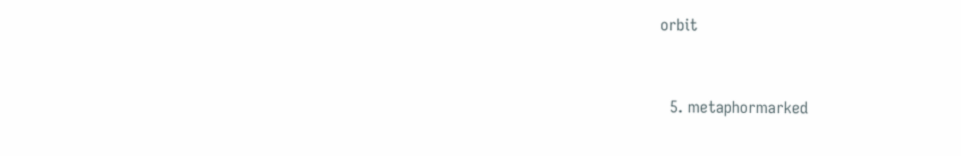orbit


  5. metaphormarked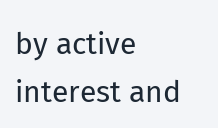by active interest and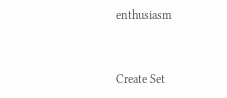enthusiasm


Create Set